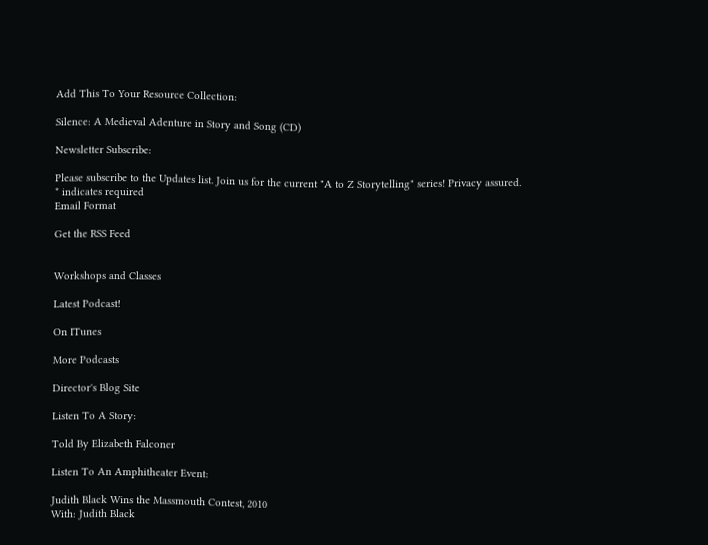Add This To Your Resource Collection:

Silence: A Medieval Adenture in Story and Song (CD)

Newsletter Subscribe:

Please subscribe to the Updates list. Join us for the current "A to Z Storytelling" series! Privacy assured.
* indicates required
Email Format

Get the RSS Feed


Workshops and Classes

Latest Podcast!

On ITunes

More Podcasts

Director's Blog Site

Listen To A Story:

Told By Elizabeth Falconer

Listen To An Amphitheater Event:

Judith Black Wins the Massmouth Contest, 2010
With: Judith Black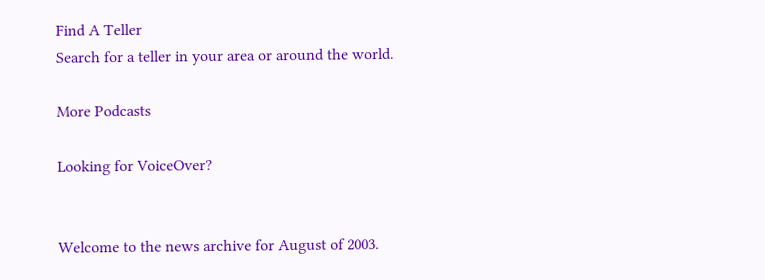Find A Teller
Search for a teller in your area or around the world.

More Podcasts

Looking for VoiceOver?


Welcome to the news archive for August of 2003.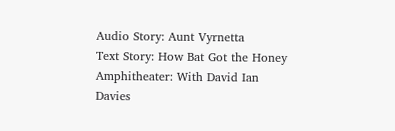Audio Story: Aunt Vyrnetta
Text Story: How Bat Got the Honey
Amphitheater: With David Ian Davies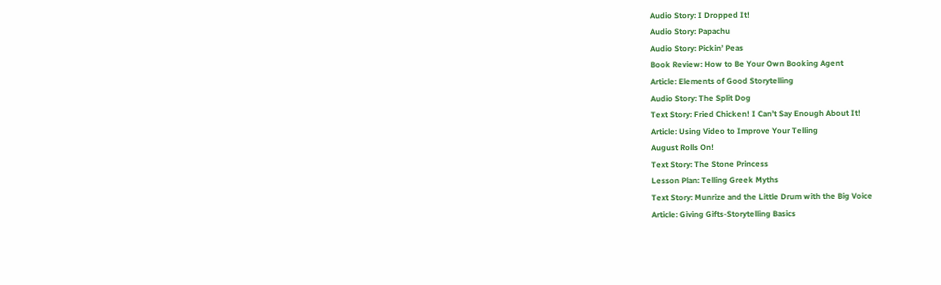Audio Story: I Dropped It!
Audio Story: Papachu
Audio Story: Pickin’ Peas
Book Review: How to Be Your Own Booking Agent
Article: Elements of Good Storytelling
Audio Story: The Split Dog
Text Story: Fried Chicken! I Can’t Say Enough About It!
Article: Using Video to Improve Your Telling
August Rolls On!
Text Story: The Stone Princess
Lesson Plan: Telling Greek Myths
Text Story: Munrize and the Little Drum with the Big Voice
Article: Giving Gifts-Storytelling Basics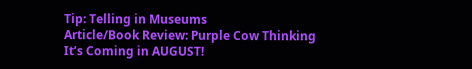Tip: Telling in Museums
Article/Book Review: Purple Cow Thinking
It’s Coming in AUGUST!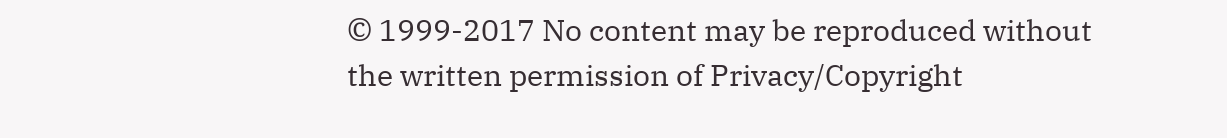© 1999-2017 No content may be reproduced without the written permission of Privacy/Copyright